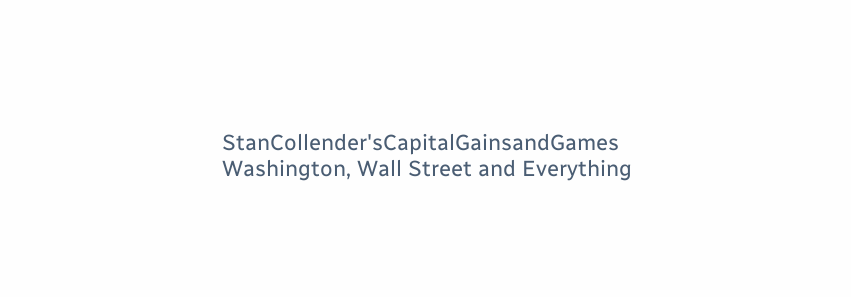StanCollender'sCapitalGainsandGames Washington, Wall Street and Everything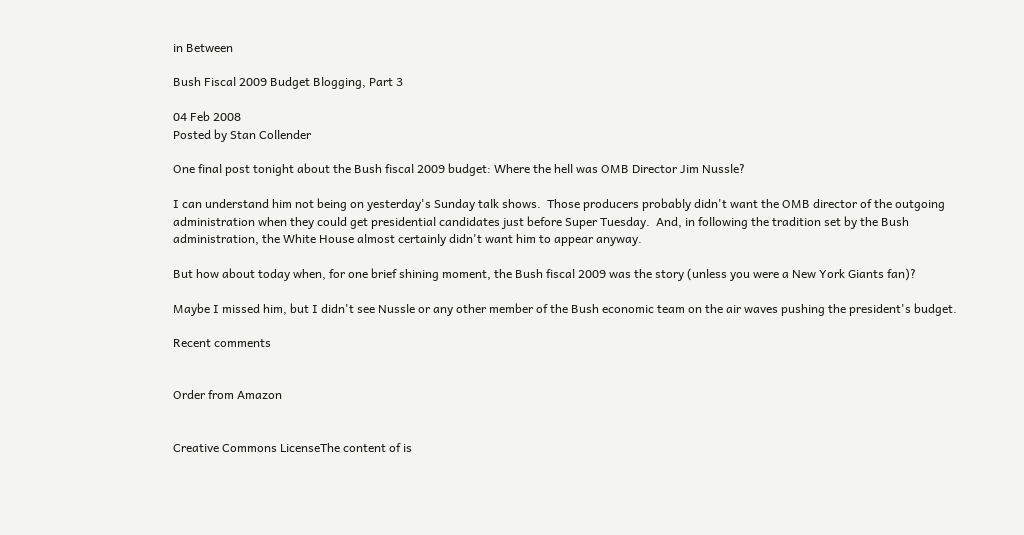in Between

Bush Fiscal 2009 Budget Blogging, Part 3

04 Feb 2008
Posted by Stan Collender

One final post tonight about the Bush fiscal 2009 budget: Where the hell was OMB Director Jim Nussle?

I can understand him not being on yesterday's Sunday talk shows.  Those producers probably didn't want the OMB director of the outgoing administration when they could get presidential candidates just before Super Tuesday.  And, in following the tradition set by the Bush administration, the White House almost certainly didn't want him to appear anyway.

But how about today when, for one brief shining moment, the Bush fiscal 2009 was the story (unless you were a New York Giants fan)?

Maybe I missed him, but I didn't see Nussle or any other member of the Bush economic team on the air waves pushing the president's budget.

Recent comments


Order from Amazon


Creative Commons LicenseThe content of is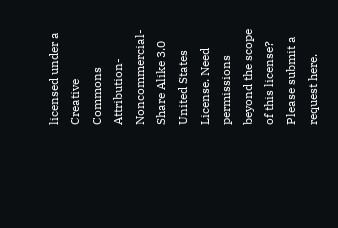licensed under a Creative Commons Attribution-Noncommercial-Share Alike 3.0 United States License. Need permissions beyond the scope of this license? Please submit a request here.